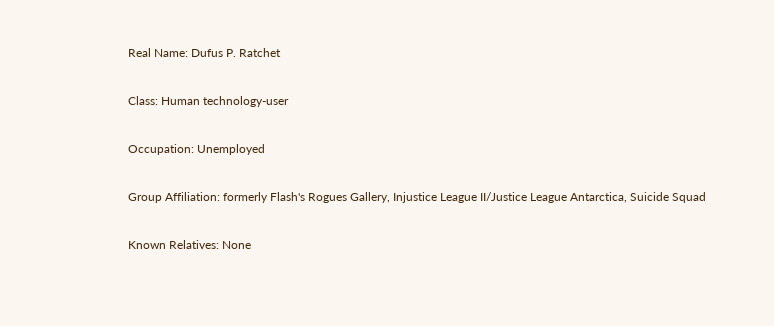Real Name: Dufus P. Ratchet

Class: Human technology-user

Occupation: Unemployed

Group Affiliation: formerly Flash's Rogues Gallery, Injustice League II/Justice League Antarctica, Suicide Squad

Known Relatives: None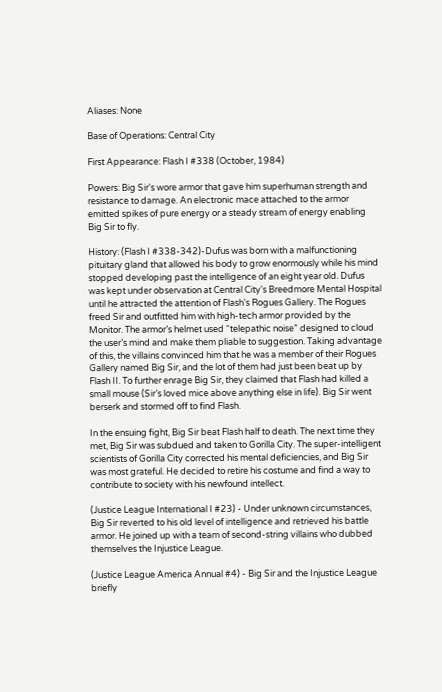Aliases: None

Base of Operations: Central City

First Appearance: Flash I #338 (October, 1984)

Powers: Big Sir's wore armor that gave him superhuman strength and resistance to damage. An electronic mace attached to the armor emitted spikes of pure energy or a steady stream of energy enabling Big Sir to fly.

History: (Flash I #338-342)-Dufus was born with a malfunctioning pituitary gland that allowed his body to grow enormously while his mind stopped developing past the intelligence of an eight year old. Dufus was kept under observation at Central City's Breedmore Mental Hospital until he attracted the attention of Flash's Rogues Gallery. The Rogues freed Sir and outfitted him with high-tech armor provided by the Monitor. The armor’s helmet used “telepathic noise” designed to cloud the user’s mind and make them pliable to suggestion. Taking advantage of this, the villains convinced him that he was a member of their Rogues Gallery named Big Sir, and the lot of them had just been beat up by Flash II. To further enrage Big Sir, they claimed that Flash had killed a small mouse (Sir’s loved mice above anything else in life). Big Sir went berserk and stormed off to find Flash.

In the ensuing fight, Big Sir beat Flash half to death. The next time they met, Big Sir was subdued and taken to Gorilla City. The super-intelligent scientists of Gorilla City corrected his mental deficiencies, and Big Sir was most grateful. He decided to retire his costume and find a way to contribute to society with his newfound intellect.

(Justice League International I #23) - Under unknown circumstances, Big Sir reverted to his old level of intelligence and retrieved his battle armor. He joined up with a team of second-string villains who dubbed themselves the Injustice League.

(Justice League America Annual #4) - Big Sir and the Injustice League briefly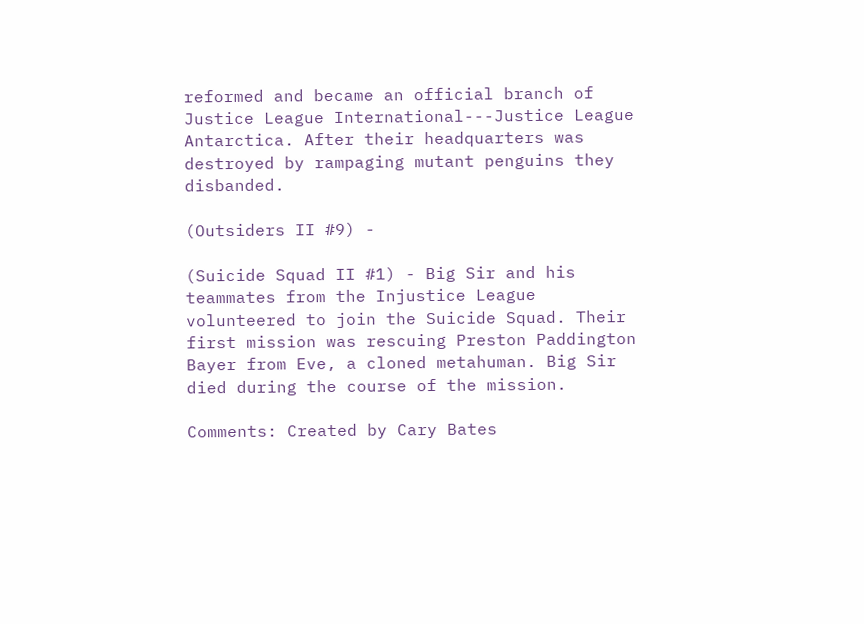reformed and became an official branch of Justice League International---Justice League Antarctica. After their headquarters was destroyed by rampaging mutant penguins they disbanded.

(Outsiders II #9) -

(Suicide Squad II #1) - Big Sir and his teammates from the Injustice League volunteered to join the Suicide Squad. Their first mission was rescuing Preston Paddington Bayer from Eve, a cloned metahuman. Big Sir died during the course of the mission.

Comments: Created by Cary Bates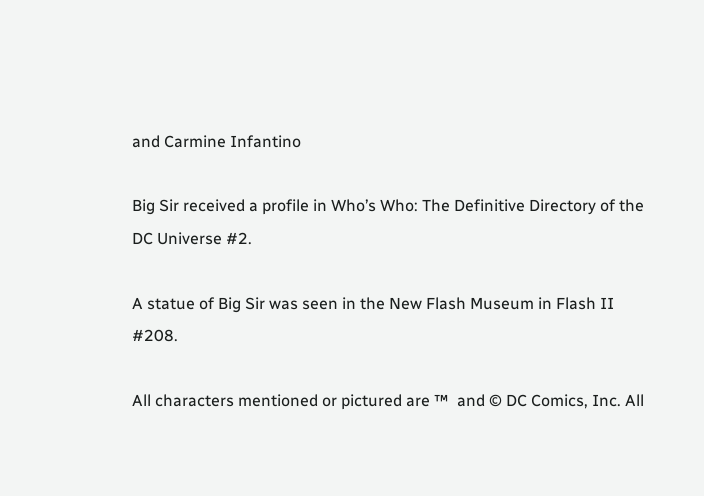and Carmine Infantino

Big Sir received a profile in Who’s Who: The Definitive Directory of the DC Universe #2.

A statue of Big Sir was seen in the New Flash Museum in Flash II #208.

All characters mentioned or pictured are ™  and © DC Comics, Inc. All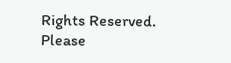Rights Reserved. Please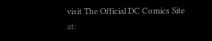visit The Official DC Comics Site at: